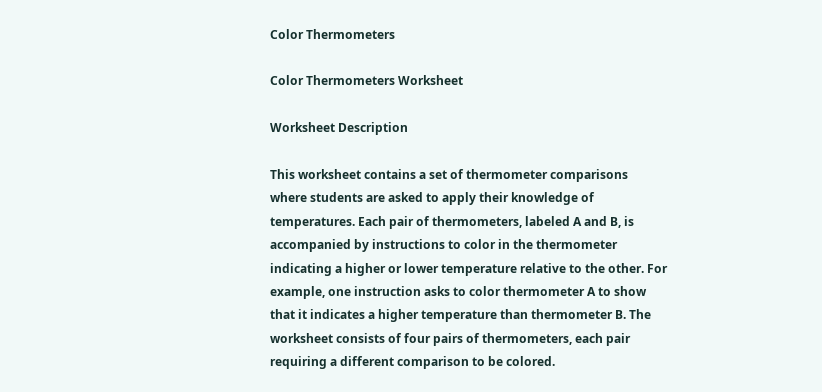Color Thermometers

Color Thermometers Worksheet

Worksheet Description

This worksheet contains a set of thermometer comparisons where students are asked to apply their knowledge of temperatures. Each pair of thermometers, labeled A and B, is accompanied by instructions to color in the thermometer indicating a higher or lower temperature relative to the other. For example, one instruction asks to color thermometer A to show that it indicates a higher temperature than thermometer B. The worksheet consists of four pairs of thermometers, each pair requiring a different comparison to be colored.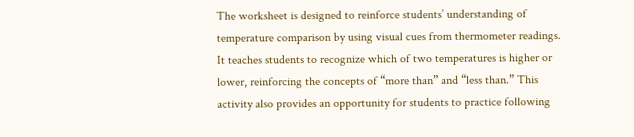The worksheet is designed to reinforce students’ understanding of temperature comparison by using visual cues from thermometer readings. It teaches students to recognize which of two temperatures is higher or lower, reinforcing the concepts of “more than” and “less than.” This activity also provides an opportunity for students to practice following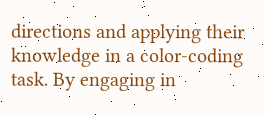directions and applying their knowledge in a color-coding task. By engaging in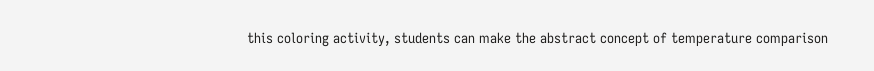this coloring activity, students can make the abstract concept of temperature comparison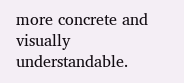more concrete and visually understandable.